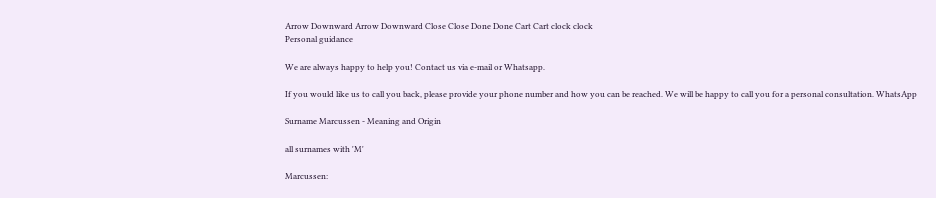Arrow Downward Arrow Downward Close Close Done Done Cart Cart clock clock
Personal guidance

We are always happy to help you! Contact us via e-mail or Whatsapp.

If you would like us to call you back, please provide your phone number and how you can be reached. We will be happy to call you for a personal consultation. WhatsApp

Surname Marcussen - Meaning and Origin

all surnames with 'M'

Marcussen: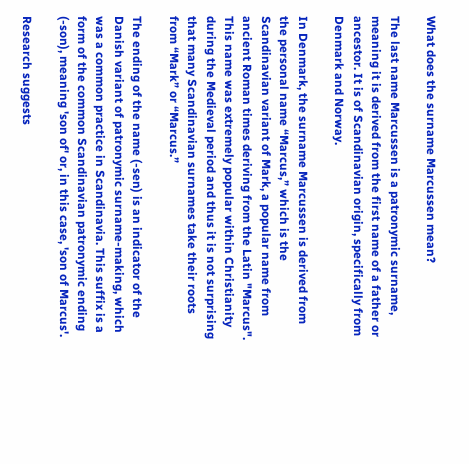What does the surname Marcussen mean?

The last name Marcussen is a patronymic surname, meaning it is derived from the first name of a father or ancestor. It is of Scandinavian origin, specifically from Denmark and Norway.

In Denmark, the surname Marcussen is derived from the personal name “Marcus,” which is the Scandinavian variant of Mark, a popular name from ancient Roman times deriving from the Latin "Marcus". This name was extremely popular within Christianity during the Medieval period and thus it is not surprising that many Scandinavian surnames take their roots from “Mark” or “Marcus.”

The ending of the name (-sen) is an indicator of the Danish variant of patronymic surname-making, which was a common practice in Scandinavia. This suffix is a form of the common Scandinavian patronymic ending (-son), meaning 'son of' or, in this case, 'son of Marcus'.

Research suggests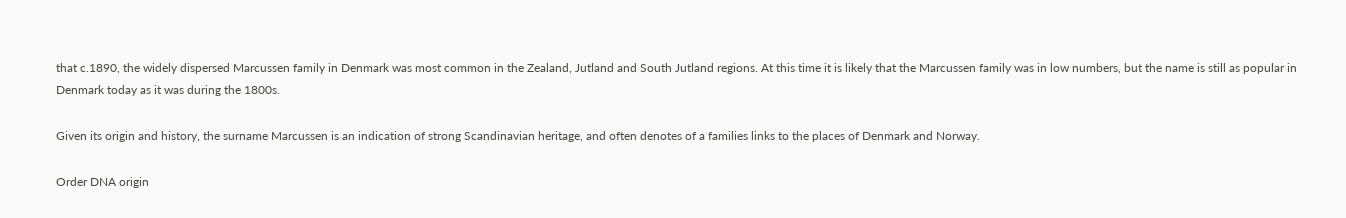that c.1890, the widely dispersed Marcussen family in Denmark was most common in the Zealand, Jutland and South Jutland regions. At this time it is likely that the Marcussen family was in low numbers, but the name is still as popular in Denmark today as it was during the 1800s.

Given its origin and history, the surname Marcussen is an indication of strong Scandinavian heritage, and often denotes of a families links to the places of Denmark and Norway.

Order DNA origin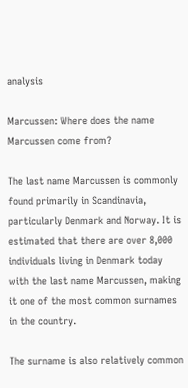analysis

Marcussen: Where does the name Marcussen come from?

The last name Marcussen is commonly found primarily in Scandinavia, particularly Denmark and Norway. It is estimated that there are over 8,000 individuals living in Denmark today with the last name Marcussen, making it one of the most common surnames in the country.

The surname is also relatively common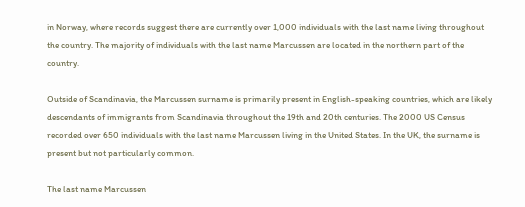in Norway, where records suggest there are currently over 1,000 individuals with the last name living throughout the country. The majority of individuals with the last name Marcussen are located in the northern part of the country.

Outside of Scandinavia, the Marcussen surname is primarily present in English-speaking countries, which are likely descendants of immigrants from Scandinavia throughout the 19th and 20th centuries. The 2000 US Census recorded over 650 individuals with the last name Marcussen living in the United States. In the UK, the surname is present but not particularly common.

The last name Marcussen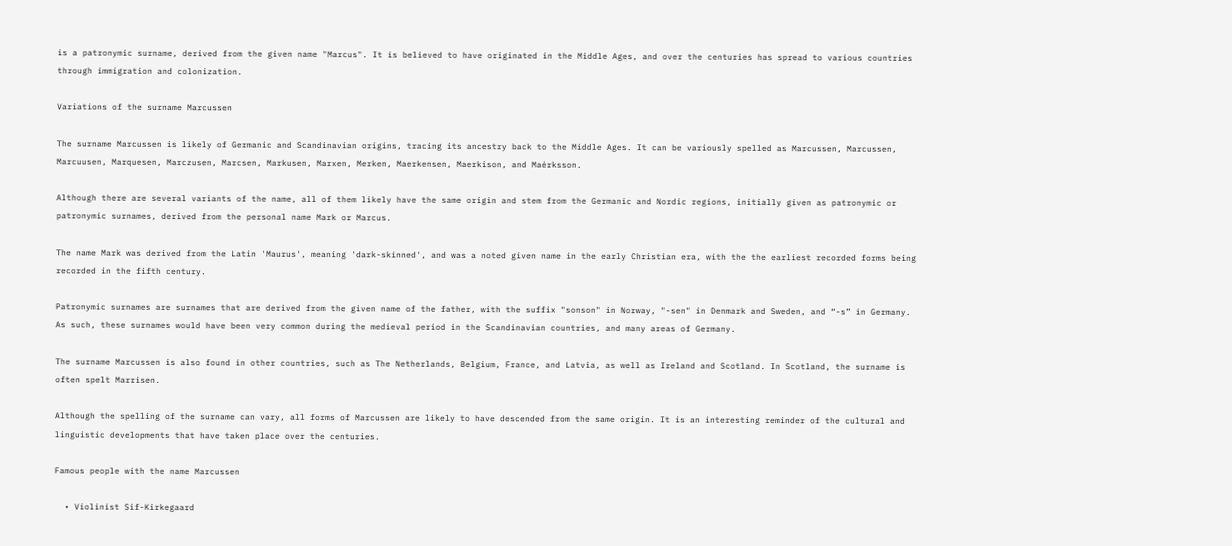is a patronymic surname, derived from the given name "Marcus". It is believed to have originated in the Middle Ages, and over the centuries has spread to various countries through immigration and colonization.

Variations of the surname Marcussen

The surname Marcussen is likely of Germanic and Scandinavian origins, tracing its ancestry back to the Middle Ages. It can be variously spelled as Marcussen, Marcussen, Marcuusen, Marquesen, Marczusen, Marcsen, Markusen, Marxen, Merken, Maerkensen, Maerkison, and Maérksson.

Although there are several variants of the name, all of them likely have the same origin and stem from the Germanic and Nordic regions, initially given as patronymic or patronymic surnames, derived from the personal name Mark or Marcus.

The name Mark was derived from the Latin 'Maurus', meaning 'dark-skinned', and was a noted given name in the early Christian era, with the the earliest recorded forms being recorded in the fifth century.

Patronymic surnames are surnames that are derived from the given name of the father, with the suffix "sonson" in Norway, "-sen" in Denmark and Sweden, and “-s” in Germany. As such, these surnames would have been very common during the medieval period in the Scandinavian countries, and many areas of Germany.

The surname Marcussen is also found in other countries, such as The Netherlands, Belgium, France, and Latvia, as well as Ireland and Scotland. In Scotland, the surname is often spelt Marrisen.

Although the spelling of the surname can vary, all forms of Marcussen are likely to have descended from the same origin. It is an interesting reminder of the cultural and linguistic developments that have taken place over the centuries.

Famous people with the name Marcussen

  • Violinist Sif-Kirkegaard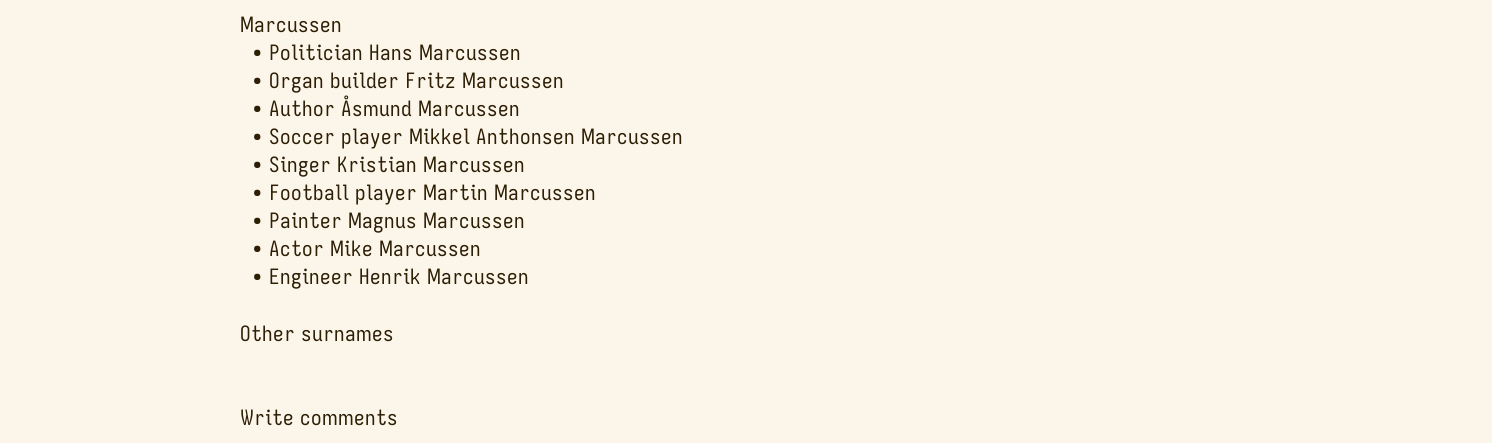Marcussen
  • Politician Hans Marcussen
  • Organ builder Fritz Marcussen
  • Author Åsmund Marcussen
  • Soccer player Mikkel Anthonsen Marcussen
  • Singer Kristian Marcussen
  • Football player Martin Marcussen
  • Painter Magnus Marcussen
  • Actor Mike Marcussen
  • Engineer Henrik Marcussen

Other surnames


Write comments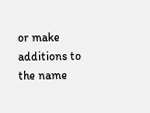or make additions to the name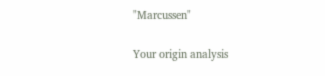"Marcussen"

Your origin analysis